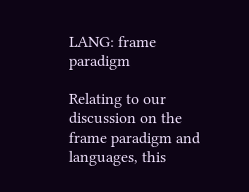LANG: frame paradigm

Relating to our discussion on the frame paradigm and languages, this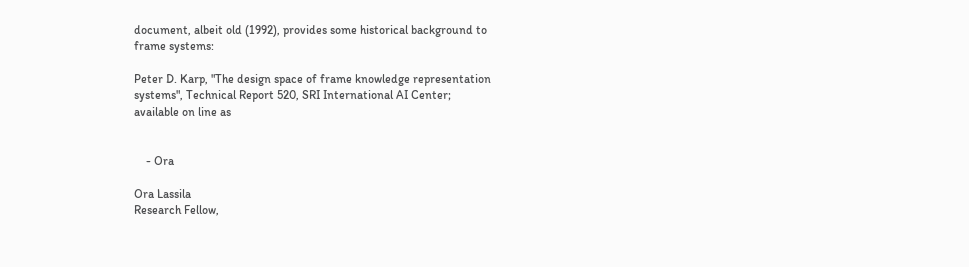document, albeit old (1992), provides some historical background to
frame systems:

Peter D. Karp, "The design space of frame knowledge representation
systems", Technical Report 520, SRI International AI Center;
available on line as


    - Ora

Ora Lassila
Research Fellow,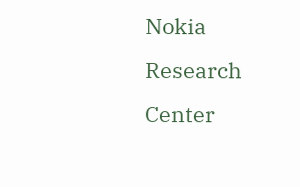Nokia Research Center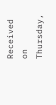Received on Thursday,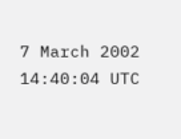7 March 2002 14:40:04 UTC